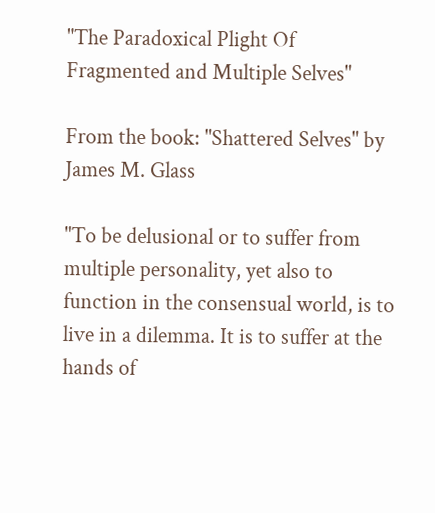"The Paradoxical Plight Of Fragmented and Multiple Selves"

From the book: "Shattered Selves" by James M. Glass

"To be delusional or to suffer from multiple personality, yet also to function in the consensual world, is to live in a dilemma. It is to suffer at the hands of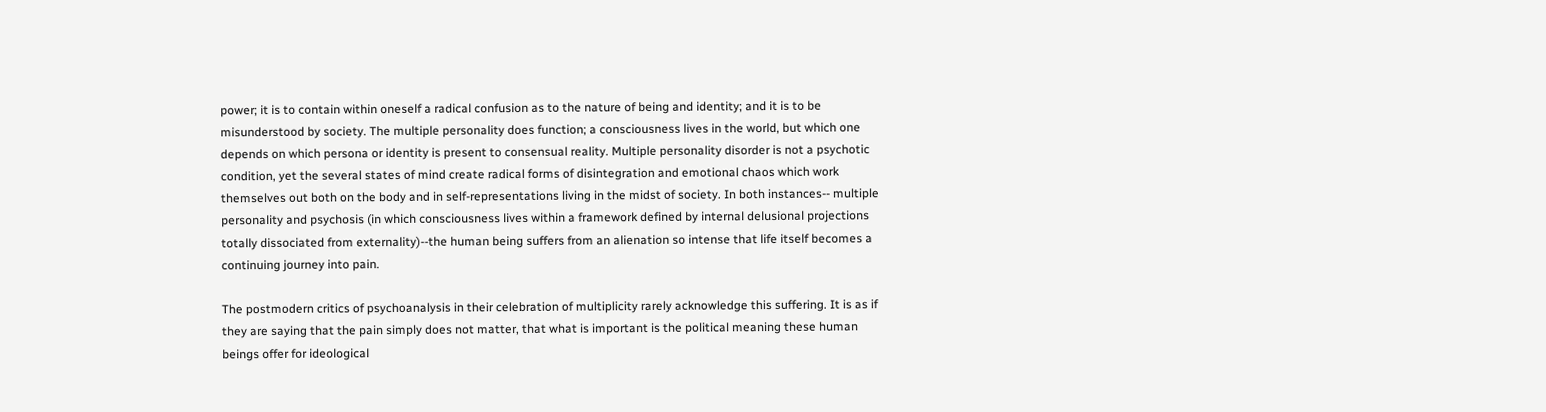power; it is to contain within oneself a radical confusion as to the nature of being and identity; and it is to be misunderstood by society. The multiple personality does function; a consciousness lives in the world, but which one depends on which persona or identity is present to consensual reality. Multiple personality disorder is not a psychotic condition, yet the several states of mind create radical forms of disintegration and emotional chaos which work themselves out both on the body and in self-representations living in the midst of society. In both instances-- multiple personality and psychosis (in which consciousness lives within a framework defined by internal delusional projections totally dissociated from externality)--the human being suffers from an alienation so intense that life itself becomes a continuing journey into pain.

The postmodern critics of psychoanalysis in their celebration of multiplicity rarely acknowledge this suffering. It is as if they are saying that the pain simply does not matter, that what is important is the political meaning these human beings offer for ideological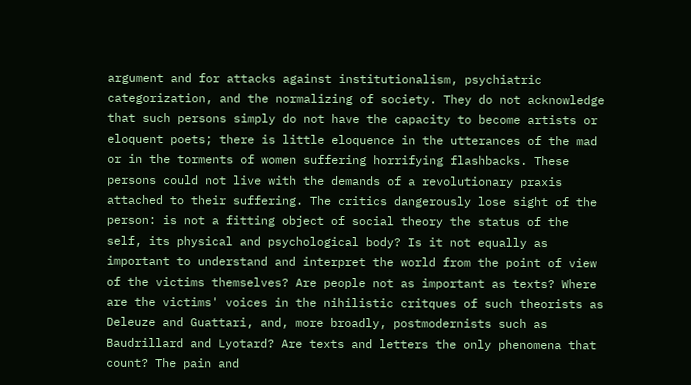argument and for attacks against institutionalism, psychiatric categorization, and the normalizing of society. They do not acknowledge that such persons simply do not have the capacity to become artists or eloquent poets; there is little eloquence in the utterances of the mad or in the torments of women suffering horrifying flashbacks. These persons could not live with the demands of a revolutionary praxis attached to their suffering. The critics dangerously lose sight of the person: is not a fitting object of social theory the status of the self, its physical and psychological body? Is it not equally as important to understand and interpret the world from the point of view of the victims themselves? Are people not as important as texts? Where are the victims' voices in the nihilistic critques of such theorists as Deleuze and Guattari, and, more broadly, postmodernists such as Baudrillard and Lyotard? Are texts and letters the only phenomena that count? The pain and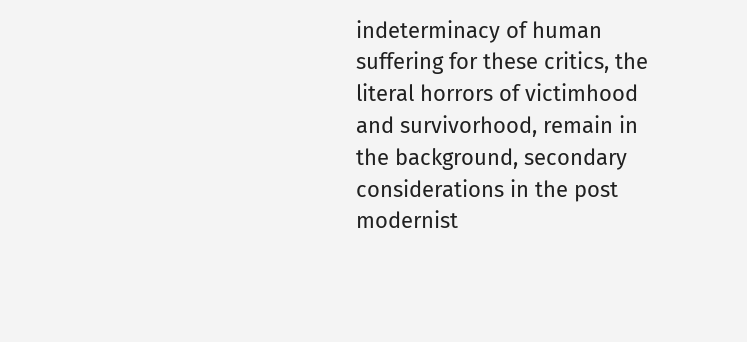indeterminacy of human suffering for these critics, the literal horrors of victimhood and survivorhood, remain in the background, secondary considerations in the post modernist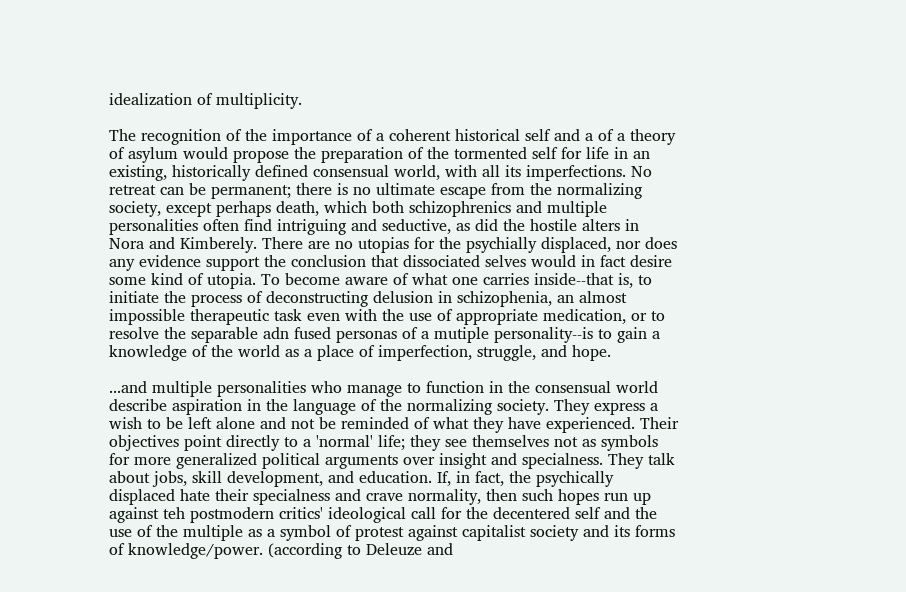idealization of multiplicity.

The recognition of the importance of a coherent historical self and a of a theory of asylum would propose the preparation of the tormented self for life in an existing, historically defined consensual world, with all its imperfections. No retreat can be permanent; there is no ultimate escape from the normalizing society, except perhaps death, which both schizophrenics and multiple personalities often find intriguing and seductive, as did the hostile alters in Nora and Kimberely. There are no utopias for the psychially displaced, nor does any evidence support the conclusion that dissociated selves would in fact desire some kind of utopia. To become aware of what one carries inside--that is, to initiate the process of deconstructing delusion in schizophenia, an almost impossible therapeutic task even with the use of appropriate medication, or to resolve the separable adn fused personas of a mutiple personality--is to gain a knowledge of the world as a place of imperfection, struggle, and hope.

...and multiple personalities who manage to function in the consensual world describe aspiration in the language of the normalizing society. They express a wish to be left alone and not be reminded of what they have experienced. Their objectives point directly to a 'normal' life; they see themselves not as symbols for more generalized political arguments over insight and specialness. They talk about jobs, skill development, and education. If, in fact, the psychically displaced hate their specialness and crave normality, then such hopes run up against teh postmodern critics' ideological call for the decentered self and the use of the multiple as a symbol of protest against capitalist society and its forms of knowledge/power. (according to Deleuze and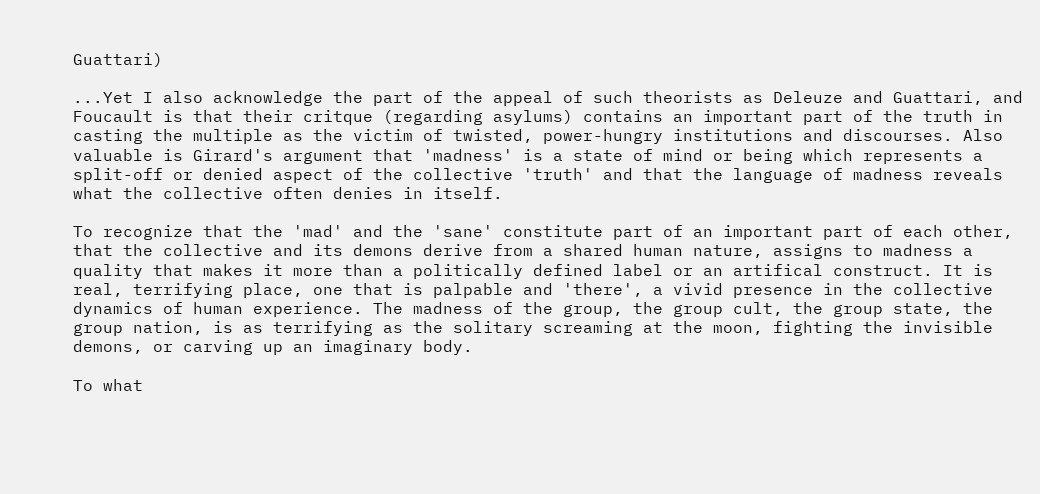Guattari)

...Yet I also acknowledge the part of the appeal of such theorists as Deleuze and Guattari, and Foucault is that their critque (regarding asylums) contains an important part of the truth in casting the multiple as the victim of twisted, power-hungry institutions and discourses. Also valuable is Girard's argument that 'madness' is a state of mind or being which represents a split-off or denied aspect of the collective 'truth' and that the language of madness reveals what the collective often denies in itself.

To recognize that the 'mad' and the 'sane' constitute part of an important part of each other, that the collective and its demons derive from a shared human nature, assigns to madness a quality that makes it more than a politically defined label or an artifical construct. It is real, terrifying place, one that is palpable and 'there', a vivid presence in the collective dynamics of human experience. The madness of the group, the group cult, the group state, the group nation, is as terrifying as the solitary screaming at the moon, fighting the invisible demons, or carving up an imaginary body.

To what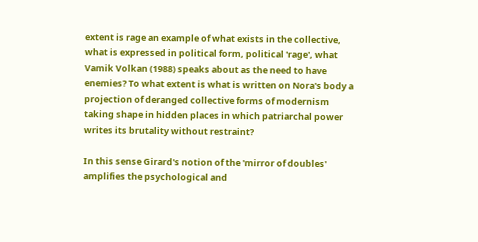extent is rage an example of what exists in the collective, what is expressed in political form, political 'rage', what Vamik Volkan (1988) speaks about as the need to have enemies? To what extent is what is written on Nora's body a projection of deranged collective forms of modernism taking shape in hidden places in which patriarchal power writes its brutality without restraint?

In this sense Girard's notion of the 'mirror of doubles' amplifies the psychological and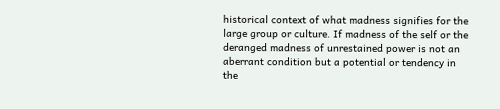historical context of what madness signifies for the large group or culture. If madness of the self or the deranged madness of unrestained power is not an aberrant condition but a potential or tendency in the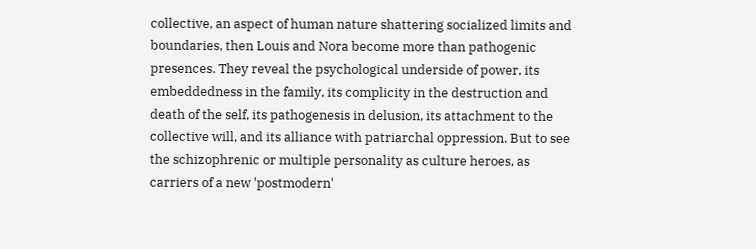collective, an aspect of human nature shattering socialized limits and boundaries, then Louis and Nora become more than pathogenic presences. They reveal the psychological underside of power, its embeddedness in the family, its complicity in the destruction and death of the self, its pathogenesis in delusion, its attachment to the collective will, and its alliance with patriarchal oppression. But to see the schizophrenic or multiple personality as culture heroes, as carriers of a new 'postmodern'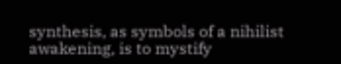synthesis, as symbols of a nihilist awakening, is to mystify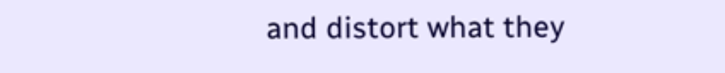and distort what they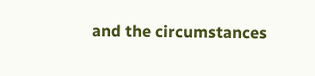and the circumstances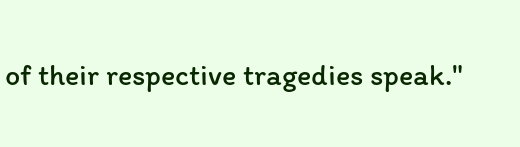of their respective tragedies speak."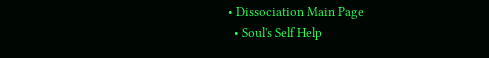• Dissociation Main Page
  • Soul's Self Help